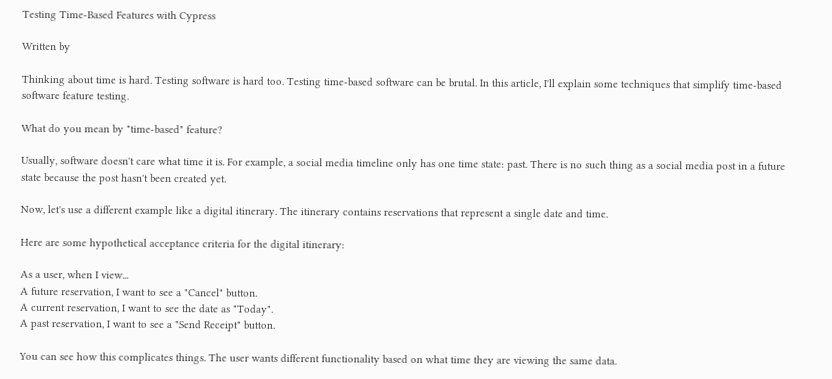Testing Time-Based Features with Cypress

Written by

Thinking about time is hard. Testing software is hard too. Testing time-based software can be brutal. In this article, I'll explain some techniques that simplify time-based software feature testing.

What do you mean by "time-based" feature?

Usually, software doesn't care what time it is. For example, a social media timeline only has one time state: past. There is no such thing as a social media post in a future state because the post hasn't been created yet.

Now, let's use a different example like a digital itinerary. The itinerary contains reservations that represent a single date and time.

Here are some hypothetical acceptance criteria for the digital itinerary:

As a user, when I view...
A future reservation, I want to see a "Cancel" button.
A current reservation, I want to see the date as "Today".
A past reservation, I want to see a "Send Receipt" button.

You can see how this complicates things. The user wants different functionality based on what time they are viewing the same data.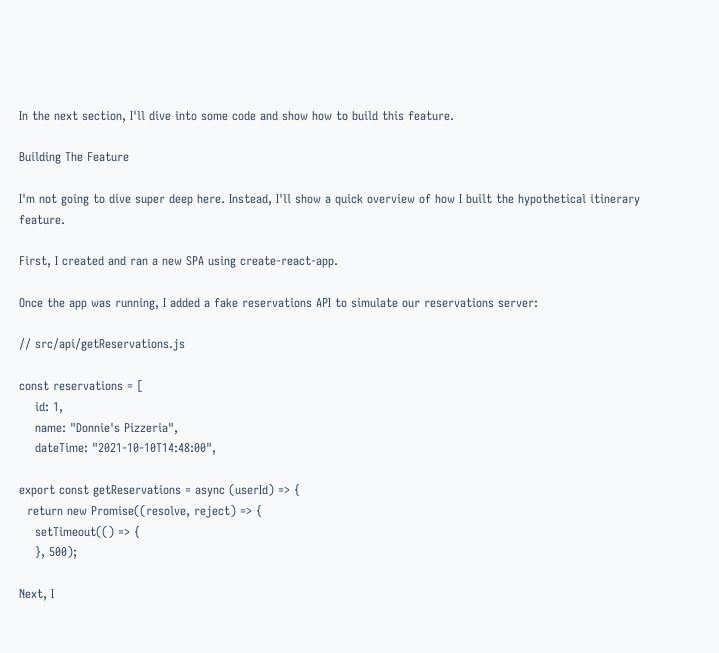In the next section, I'll dive into some code and show how to build this feature.

Building The Feature

I'm not going to dive super deep here. Instead, I'll show a quick overview of how I built the hypothetical itinerary feature.

First, I created and ran a new SPA using create-react-app.

Once the app was running, I added a fake reservations API to simulate our reservations server:

// src/api/getReservations.js

const reservations = [
    id: 1,
    name: "Donnie's Pizzeria",
    dateTime: "2021-10-10T14:48:00",

export const getReservations = async (userId) => {
  return new Promise((resolve, reject) => {
    setTimeout(() => {
    }, 500);

Next, I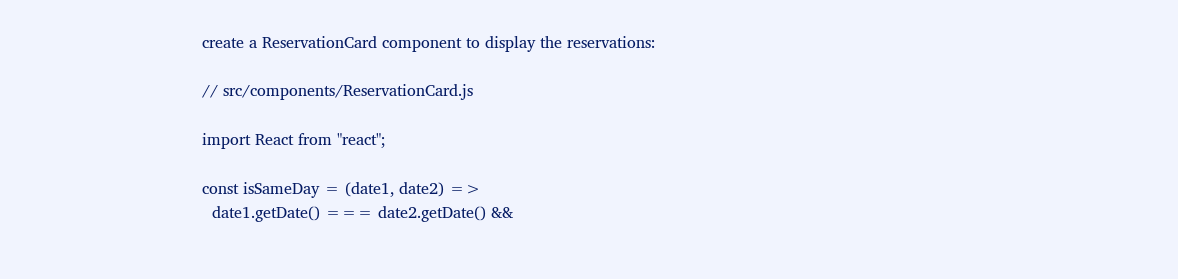create a ReservationCard component to display the reservations:

// src/components/ReservationCard.js

import React from "react";

const isSameDay = (date1, date2) =>
  date1.getDate() === date2.getDate() &&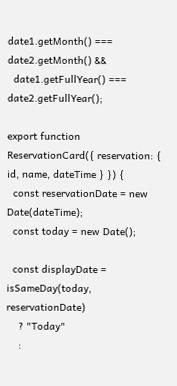date1.getMonth() === date2.getMonth() &&
  date1.getFullYear() === date2.getFullYear();

export function ReservationCard({ reservation: { id, name, dateTime } }) {
  const reservationDate = new Date(dateTime);
  const today = new Date();

  const displayDate = isSameDay(today, reservationDate)
    ? "Today"
    :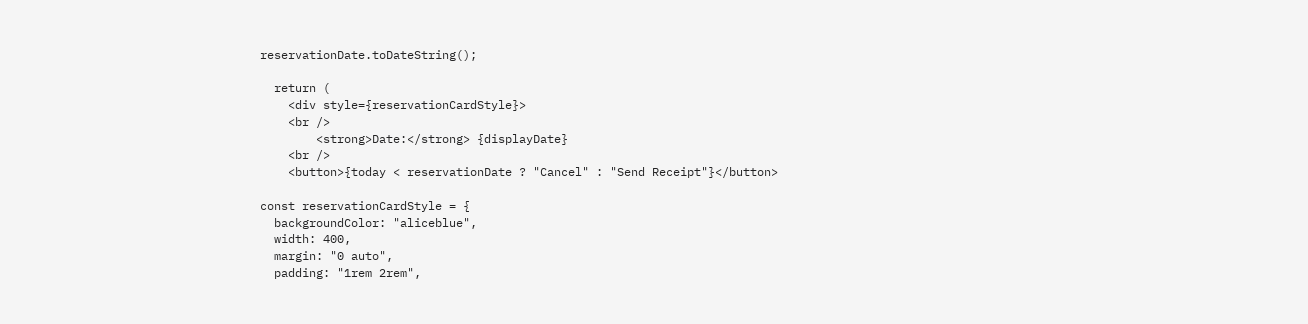reservationDate.toDateString();

  return (
    <div style={reservationCardStyle}>
    <br />
        <strong>Date:</strong> {displayDate}
    <br />
    <button>{today < reservationDate ? "Cancel" : "Send Receipt"}</button>

const reservationCardStyle = {
  backgroundColor: "aliceblue",
  width: 400,
  margin: "0 auto",
  padding: "1rem 2rem",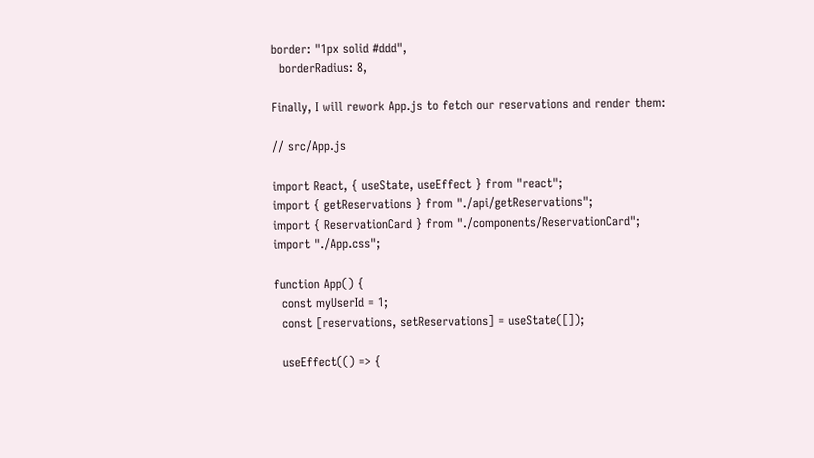border: "1px solid #ddd",
  borderRadius: 8,

Finally, I will rework App.js to fetch our reservations and render them:

// src/App.js

import React, { useState, useEffect } from "react";
import { getReservations } from "./api/getReservations";
import { ReservationCard } from "./components/ReservationCard";
import "./App.css";

function App() {
  const myUserId = 1;
  const [reservations, setReservations] = useState([]);

  useEffect(() => {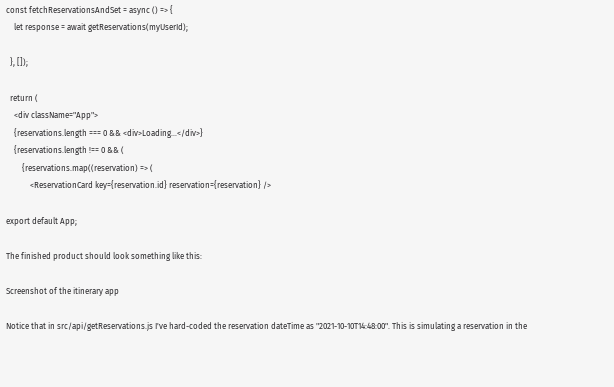const fetchReservationsAndSet = async () => {
    let response = await getReservations(myUserId);

  }, []);

  return (
    <div className="App">
    {reservations.length === 0 && <div>Loading...</div>}
    {reservations.length !== 0 && (
        {reservations.map((reservation) => (
            <ReservationCard key={reservation.id} reservation={reservation} />

export default App;

The finished product should look something like this:

Screenshot of the itinerary app

Notice that in src/api/getReservations.js I've hard-coded the reservation dateTime as "2021-10-10T14:48:00". This is simulating a reservation in the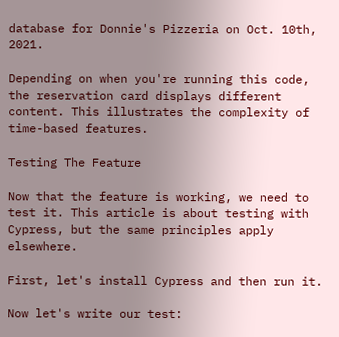database for Donnie's Pizzeria on Oct. 10th, 2021.

Depending on when you're running this code, the reservation card displays different content. This illustrates the complexity of time-based features.

Testing The Feature

Now that the feature is working, we need to test it. This article is about testing with Cypress, but the same principles apply elsewhere.

First, let's install Cypress and then run it.

Now let's write our test: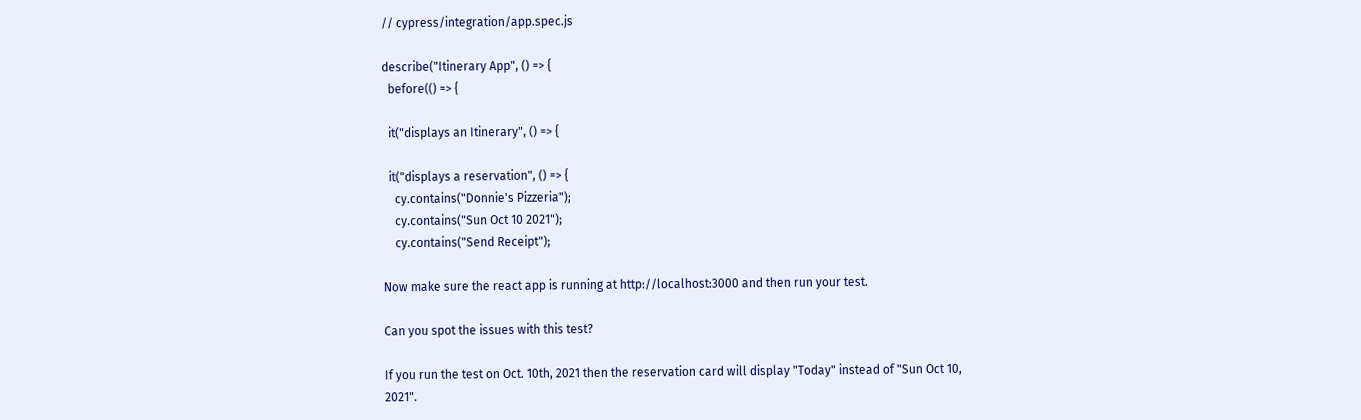// cypress/integration/app.spec.js

describe("Itinerary App", () => {
  before(() => {

  it("displays an Itinerary", () => {

  it("displays a reservation", () => {
    cy.contains("Donnie's Pizzeria");
    cy.contains("Sun Oct 10 2021");
    cy.contains("Send Receipt");

Now make sure the react app is running at http://localhost:3000 and then run your test.

Can you spot the issues with this test?

If you run the test on Oct. 10th, 2021 then the reservation card will display "Today" instead of "Sun Oct 10, 2021".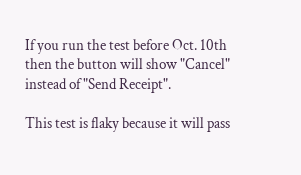If you run the test before Oct. 10th then the button will show "Cancel" instead of "Send Receipt".

This test is flaky because it will pass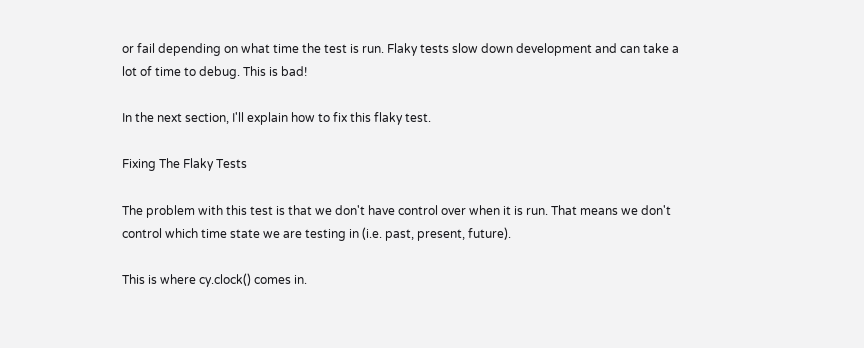or fail depending on what time the test is run. Flaky tests slow down development and can take a lot of time to debug. This is bad!

In the next section, I'll explain how to fix this flaky test.

Fixing The Flaky Tests

The problem with this test is that we don't have control over when it is run. That means we don't control which time state we are testing in (i.e. past, present, future).

This is where cy.clock() comes in.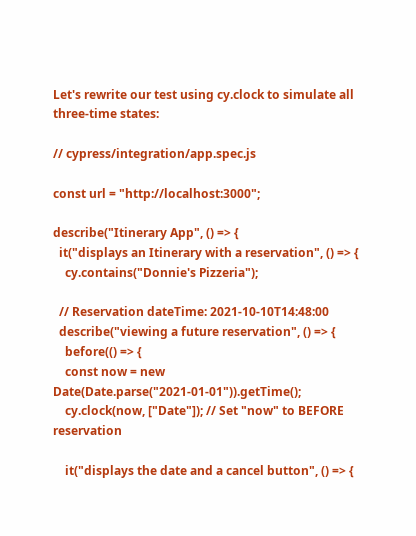Let's rewrite our test using cy.clock to simulate all three-time states:

// cypress/integration/app.spec.js

const url = "http://localhost:3000";

describe("Itinerary App", () => {
  it("displays an Itinerary with a reservation", () => {
    cy.contains("Donnie's Pizzeria");

  // Reservation dateTime: 2021-10-10T14:48:00
  describe("viewing a future reservation", () => {
    before(() => {
    const now = new Date(Date.parse("2021-01-01")).getTime();
    cy.clock(now, ["Date"]); // Set "now" to BEFORE reservation

    it("displays the date and a cancel button", () => {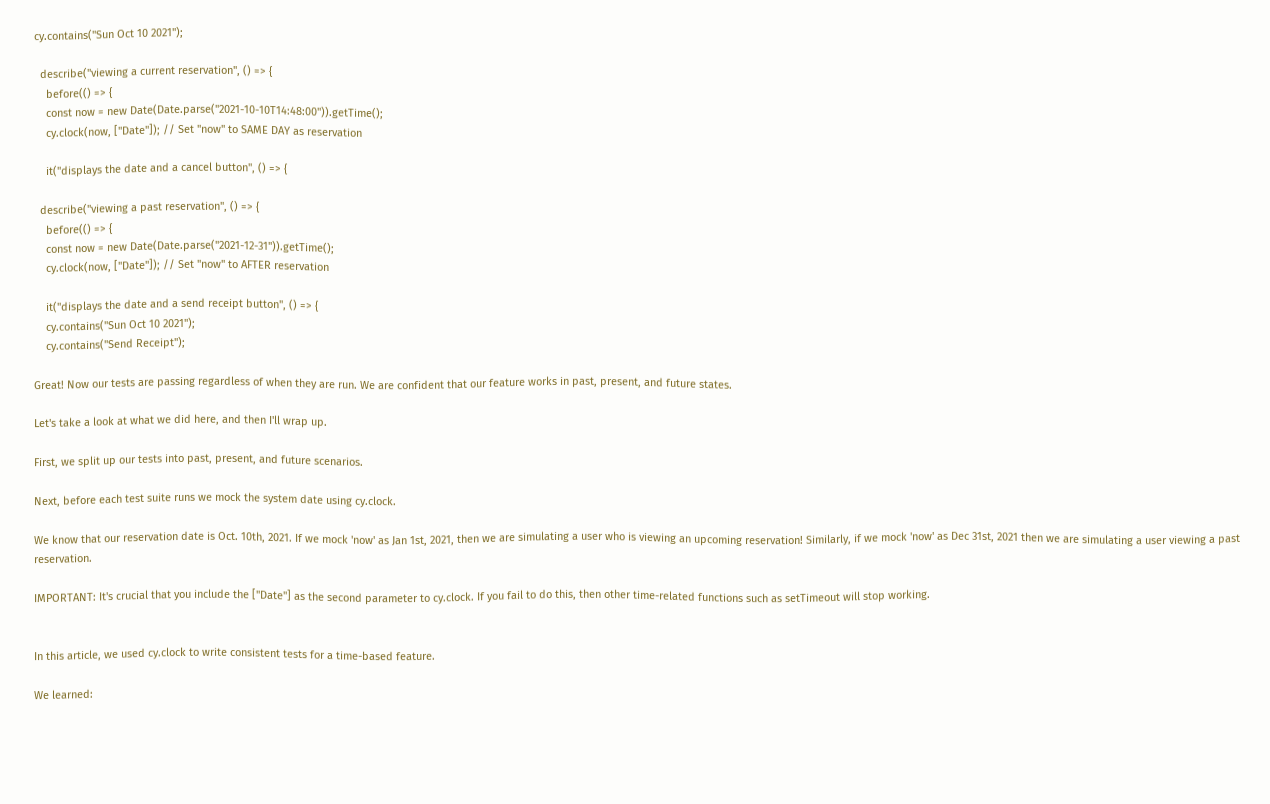cy.contains("Sun Oct 10 2021");

  describe("viewing a current reservation", () => {
    before(() => {
    const now = new Date(Date.parse("2021-10-10T14:48:00")).getTime();
    cy.clock(now, ["Date"]); // Set "now" to SAME DAY as reservation

    it("displays the date and a cancel button", () => {

  describe("viewing a past reservation", () => {
    before(() => {
    const now = new Date(Date.parse("2021-12-31")).getTime();
    cy.clock(now, ["Date"]); // Set "now" to AFTER reservation

    it("displays the date and a send receipt button", () => {
    cy.contains("Sun Oct 10 2021");
    cy.contains("Send Receipt");

Great! Now our tests are passing regardless of when they are run. We are confident that our feature works in past, present, and future states.

Let's take a look at what we did here, and then I'll wrap up.

First, we split up our tests into past, present, and future scenarios.

Next, before each test suite runs we mock the system date using cy.clock.

We know that our reservation date is Oct. 10th, 2021. If we mock 'now' as Jan 1st, 2021, then we are simulating a user who is viewing an upcoming reservation! Similarly, if we mock 'now' as Dec 31st, 2021 then we are simulating a user viewing a past reservation.

IMPORTANT: It's crucial that you include the ["Date"] as the second parameter to cy.clock. If you fail to do this, then other time-related functions such as setTimeout will stop working.


In this article, we used cy.clock to write consistent tests for a time-based feature.

We learned: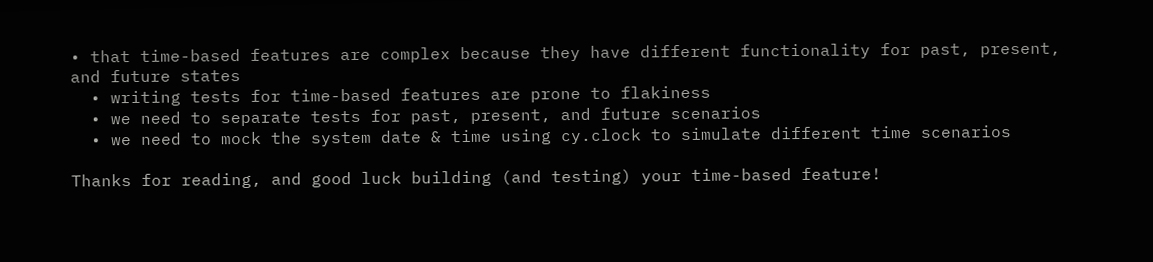• that time-based features are complex because they have different functionality for past, present, and future states
  • writing tests for time-based features are prone to flakiness
  • we need to separate tests for past, present, and future scenarios
  • we need to mock the system date & time using cy.clock to simulate different time scenarios

Thanks for reading, and good luck building (and testing) your time-based feature!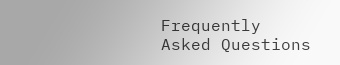Frequently Asked Questions